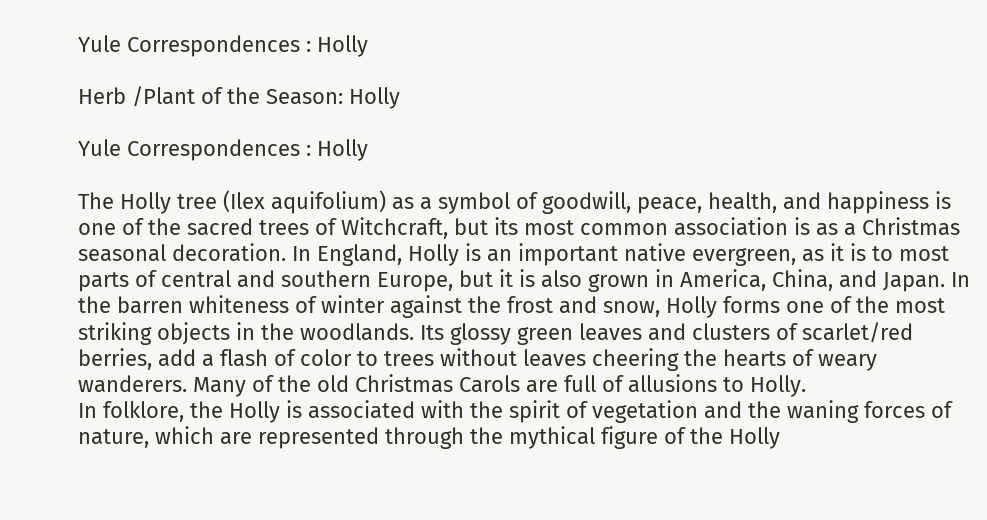Yule Correspondences : Holly

Herb /Plant of the Season: Holly

Yule Correspondences : Holly

The Holly tree (Ilex aquifolium) as a symbol of goodwill, peace, health, and happiness is one of the sacred trees of Witchcraft, but its most common association is as a Christmas seasonal decoration. In England, Holly is an important native evergreen, as it is to most parts of central and southern Europe, but it is also grown in America, China, and Japan. In the barren whiteness of winter against the frost and snow, Holly forms one of the most striking objects in the woodlands. Its glossy green leaves and clusters of scarlet/red berries, add a flash of color to trees without leaves cheering the hearts of weary wanderers. Many of the old Christmas Carols are full of allusions to Holly.
In folklore, the Holly is associated with the spirit of vegetation and the waning forces of nature, which are represented through the mythical figure of the Holly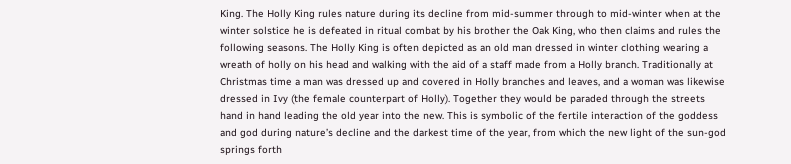King. The Holly King rules nature during its decline from mid-summer through to mid-winter when at the winter solstice he is defeated in ritual combat by his brother the Oak King, who then claims and rules the following seasons. The Holly King is often depicted as an old man dressed in winter clothing wearing a wreath of holly on his head and walking with the aid of a staff made from a Holly branch. Traditionally at Christmas time a man was dressed up and covered in Holly branches and leaves, and a woman was likewise dressed in Ivy (the female counterpart of Holly). Together they would be paraded through the streets hand in hand leading the old year into the new. This is symbolic of the fertile interaction of the goddess and god during nature’s decline and the darkest time of the year, from which the new light of the sun-god springs forth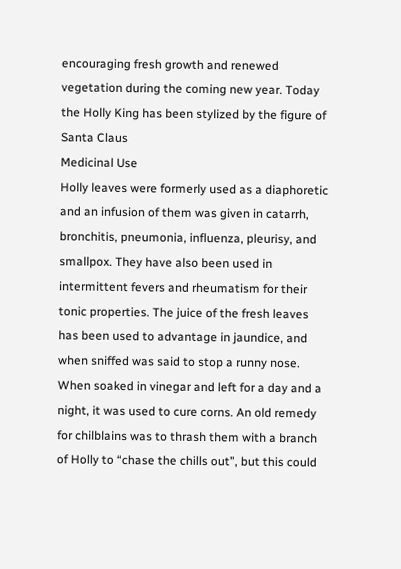encouraging fresh growth and renewed vegetation during the coming new year. Today the Holly King has been stylized by the figure of Santa Claus
Medicinal Use
Holly leaves were formerly used as a diaphoretic and an infusion of them was given in catarrh, bronchitis, pneumonia, influenza, pleurisy, and smallpox. They have also been used in intermittent fevers and rheumatism for their tonic properties. The juice of the fresh leaves has been used to advantage in jaundice, and when sniffed was said to stop a runny nose. When soaked in vinegar and left for a day and a night, it was used to cure corns. An old remedy for chilblains was to thrash them with a branch of Holly to “chase the chills out”, but this could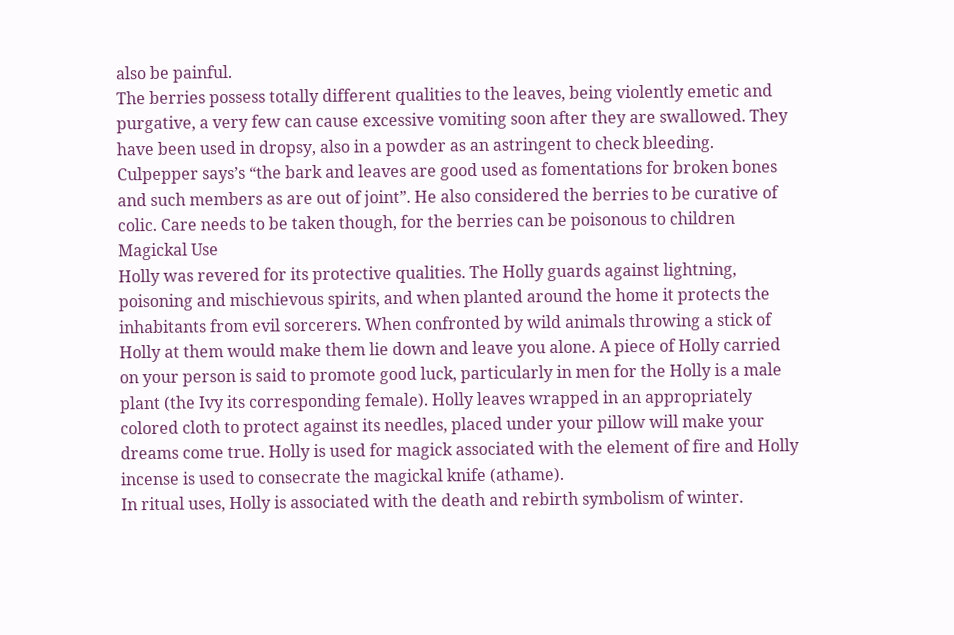also be painful.
The berries possess totally different qualities to the leaves, being violently emetic and purgative, a very few can cause excessive vomiting soon after they are swallowed. They have been used in dropsy, also in a powder as an astringent to check bleeding. Culpepper says’s “the bark and leaves are good used as fomentations for broken bones and such members as are out of joint”. He also considered the berries to be curative of colic. Care needs to be taken though, for the berries can be poisonous to children
Magickal Use
Holly was revered for its protective qualities. The Holly guards against lightning, poisoning and mischievous spirits, and when planted around the home it protects the inhabitants from evil sorcerers. When confronted by wild animals throwing a stick of Holly at them would make them lie down and leave you alone. A piece of Holly carried on your person is said to promote good luck, particularly in men for the Holly is a male plant (the Ivy its corresponding female). Holly leaves wrapped in an appropriately colored cloth to protect against its needles, placed under your pillow will make your dreams come true. Holly is used for magick associated with the element of fire and Holly incense is used to consecrate the magickal knife (athame).
In ritual uses, Holly is associated with the death and rebirth symbolism of winter.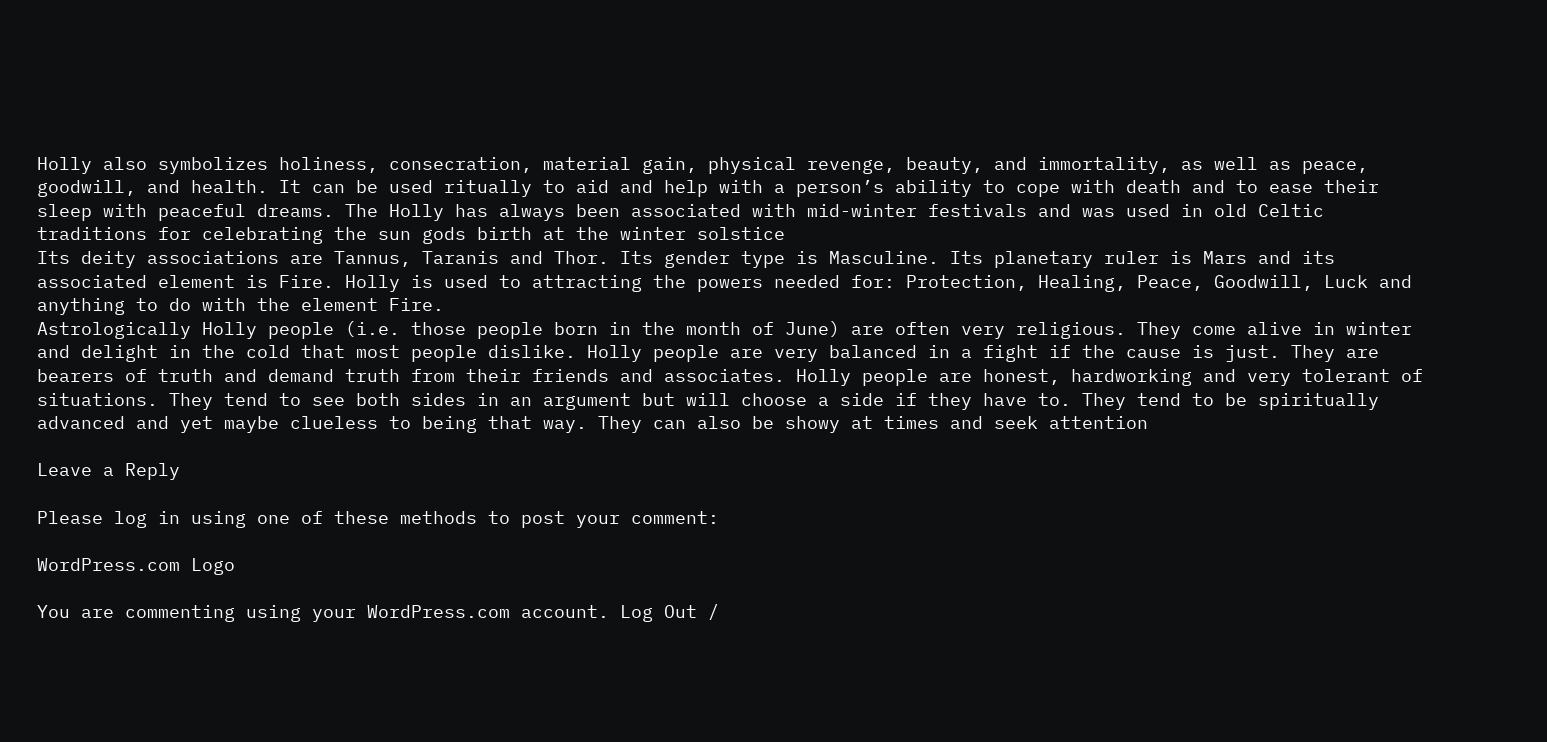Holly also symbolizes holiness, consecration, material gain, physical revenge, beauty, and immortality, as well as peace, goodwill, and health. It can be used ritually to aid and help with a person’s ability to cope with death and to ease their sleep with peaceful dreams. The Holly has always been associated with mid-winter festivals and was used in old Celtic traditions for celebrating the sun gods birth at the winter solstice
Its deity associations are Tannus, Taranis and Thor. Its gender type is Masculine. Its planetary ruler is Mars and its associated element is Fire. Holly is used to attracting the powers needed for: Protection, Healing, Peace, Goodwill, Luck and anything to do with the element Fire.
Astrologically Holly people (i.e. those people born in the month of June) are often very religious. They come alive in winter and delight in the cold that most people dislike. Holly people are very balanced in a fight if the cause is just. They are bearers of truth and demand truth from their friends and associates. Holly people are honest, hardworking and very tolerant of situations. They tend to see both sides in an argument but will choose a side if they have to. They tend to be spiritually advanced and yet maybe clueless to being that way. They can also be showy at times and seek attention

Leave a Reply

Please log in using one of these methods to post your comment:

WordPress.com Logo

You are commenting using your WordPress.com account. Log Out /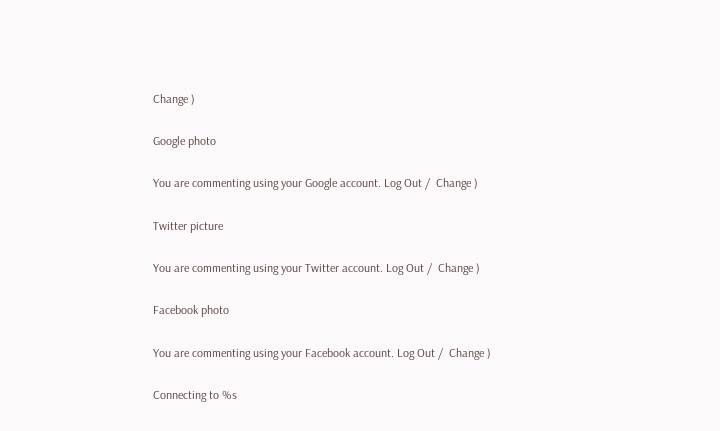Change )

Google photo

You are commenting using your Google account. Log Out /  Change )

Twitter picture

You are commenting using your Twitter account. Log Out /  Change )

Facebook photo

You are commenting using your Facebook account. Log Out /  Change )

Connecting to %s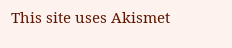This site uses Akismet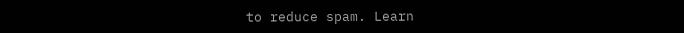to reduce spam. Learn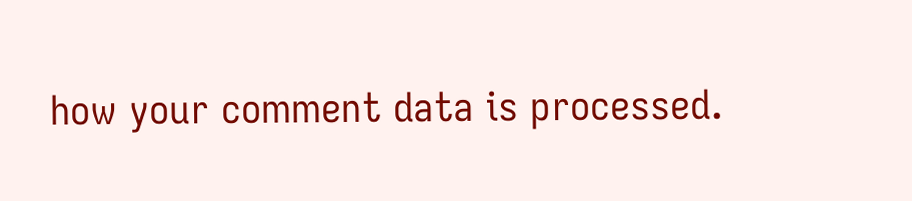how your comment data is processed.